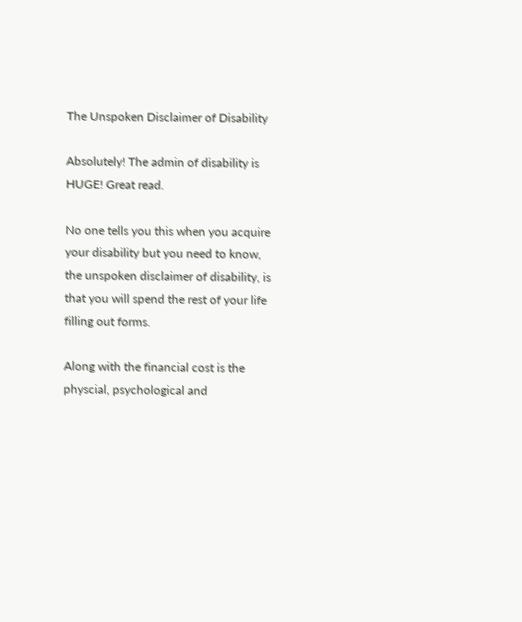The Unspoken Disclaimer of Disability

Absolutely! The admin of disability is HUGE! Great read.

No one tells you this when you acquire your disability but you need to know, the unspoken disclaimer of disability, is that you will spend the rest of your life filling out forms.

Along with the financial cost is the physcial, psychological and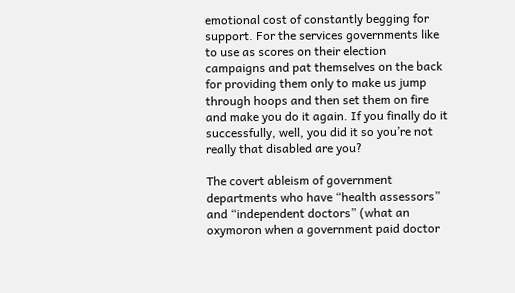emotional cost of constantly begging for support. For the services governments like to use as scores on their election campaigns and pat themselves on the back for providing them only to make us jump through hoops and then set them on fire and make you do it again. If you finally do it successfully, well, you did it so you’re not really that disabled are you?

The covert ableism of government departments who have “health assessors” and “independent doctors” (what an oxymoron when a government paid doctor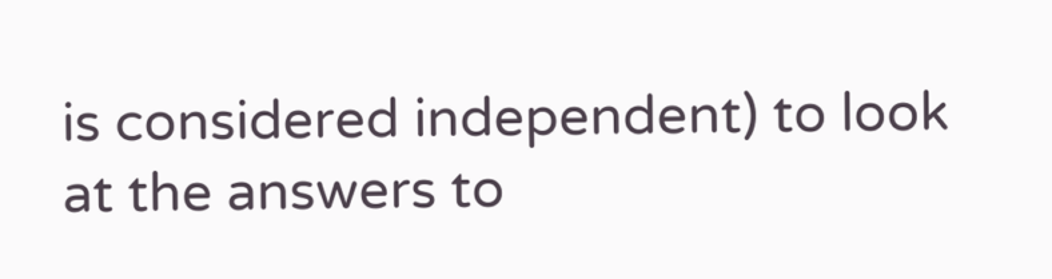is considered independent) to look at the answers to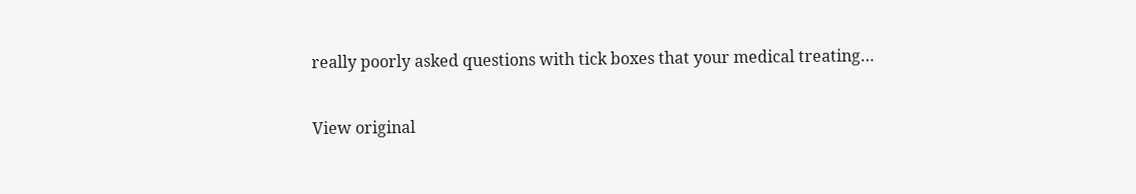really poorly asked questions with tick boxes that your medical treating…

View original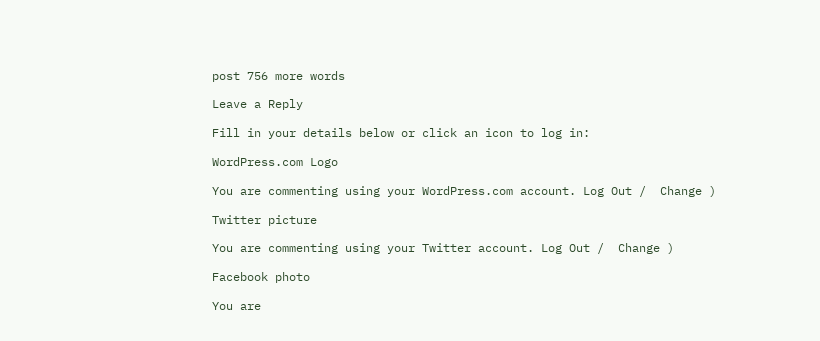post 756 more words

Leave a Reply

Fill in your details below or click an icon to log in:

WordPress.com Logo

You are commenting using your WordPress.com account. Log Out /  Change )

Twitter picture

You are commenting using your Twitter account. Log Out /  Change )

Facebook photo

You are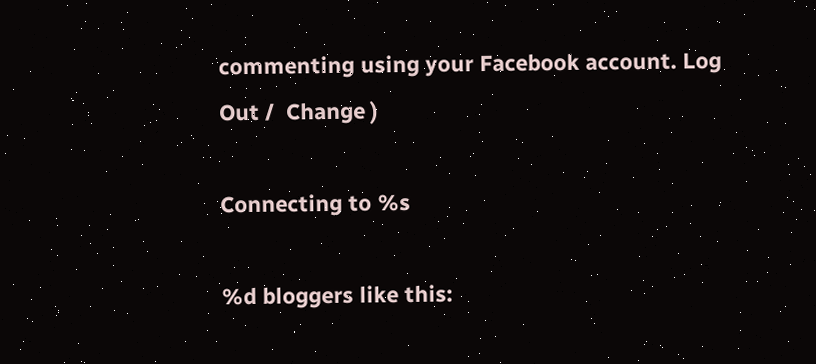commenting using your Facebook account. Log Out /  Change )

Connecting to %s

%d bloggers like this: